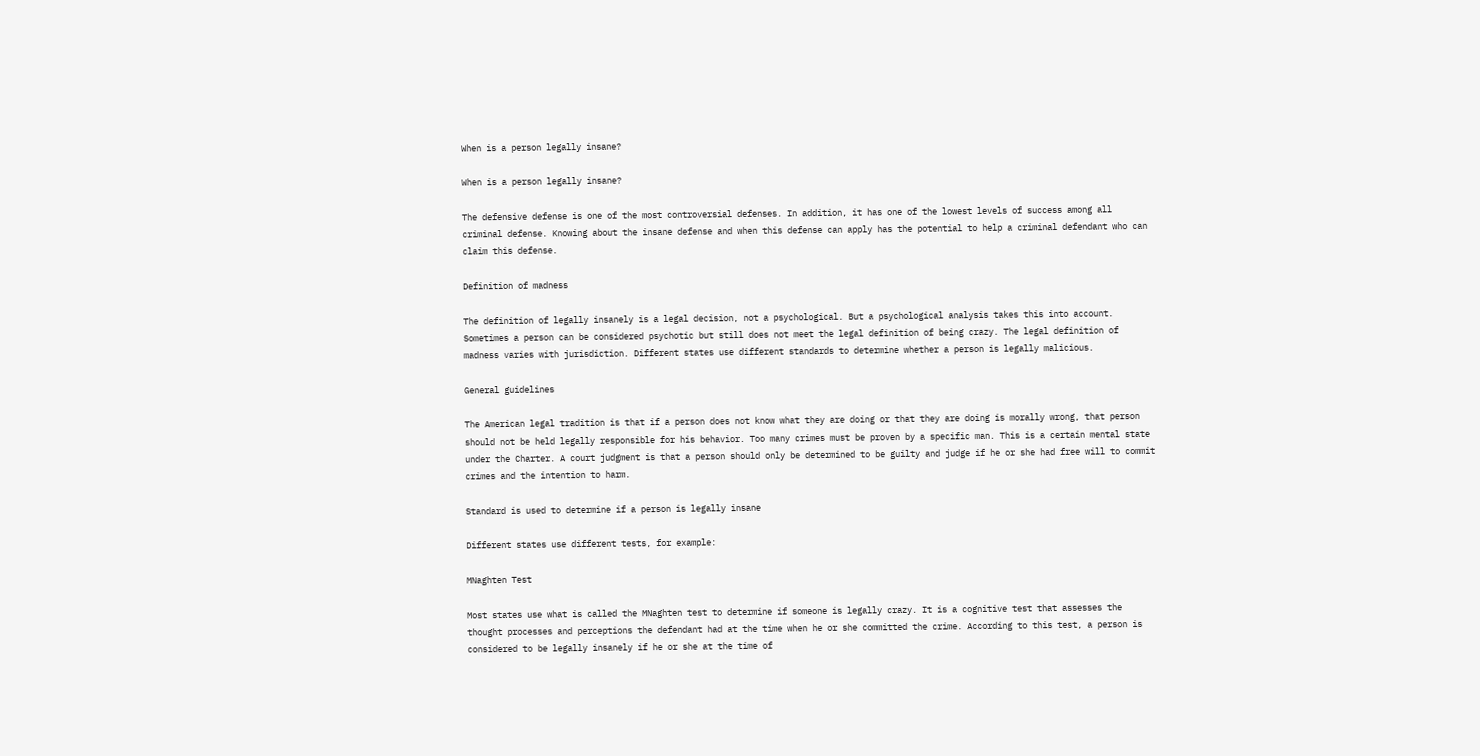When is a person legally insane?

When is a person legally insane?

The defensive defense is one of the most controversial defenses. In addition, it has one of the lowest levels of success among all criminal defense. Knowing about the insane defense and when this defense can apply has the potential to help a criminal defendant who can claim this defense.

Definition of madness

The definition of legally insanely is a legal decision, not a psychological. But a psychological analysis takes this into account. Sometimes a person can be considered psychotic but still does not meet the legal definition of being crazy. The legal definition of madness varies with jurisdiction. Different states use different standards to determine whether a person is legally malicious.

General guidelines

The American legal tradition is that if a person does not know what they are doing or that they are doing is morally wrong, that person should not be held legally responsible for his behavior. Too many crimes must be proven by a specific man. This is a certain mental state under the Charter. A court judgment is that a person should only be determined to be guilty and judge if he or she had free will to commit crimes and the intention to harm.

Standard is used to determine if a person is legally insane

Different states use different tests, for example:

MNaghten Test

Most states use what is called the MNaghten test to determine if someone is legally crazy. It is a cognitive test that assesses the thought processes and perceptions the defendant had at the time when he or she committed the crime. According to this test, a person is considered to be legally insanely if he or she at the time of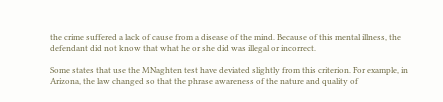the crime suffered a lack of cause from a disease of the mind. Because of this mental illness, the defendant did not know that what he or she did was illegal or incorrect.

Some states that use the MNaghten test have deviated slightly from this criterion. For example, in Arizona, the law changed so that the phrase awareness of the nature and quality of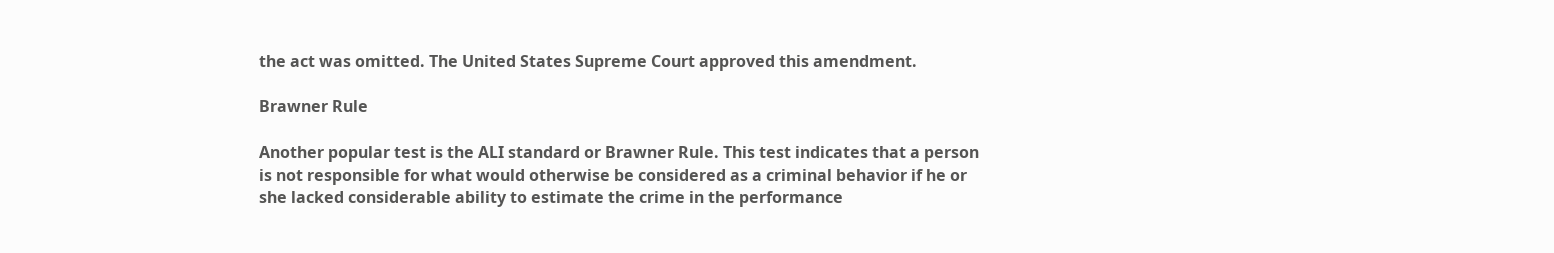the act was omitted. The United States Supreme Court approved this amendment.

Brawner Rule

Another popular test is the ALI standard or Brawner Rule. This test indicates that a person is not responsible for what would otherwise be considered as a criminal behavior if he or she lacked considerable ability to estimate the crime in the performance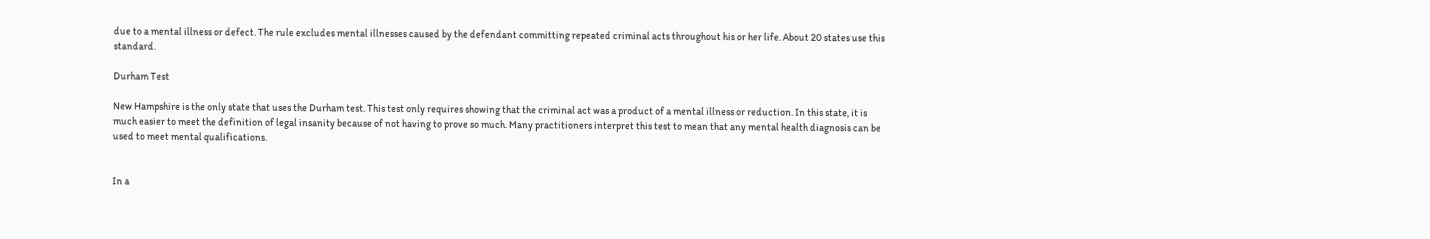due to a mental illness or defect. The rule excludes mental illnesses caused by the defendant committing repeated criminal acts throughout his or her life. About 20 states use this standard.

Durham Test

New Hampshire is the only state that uses the Durham test. This test only requires showing that the criminal act was a product of a mental illness or reduction. In this state, it is much easier to meet the definition of legal insanity because of not having to prove so much. Many practitioners interpret this test to mean that any mental health diagnosis can be used to meet mental qualifications.


In a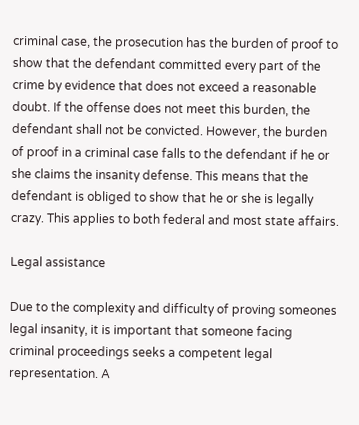criminal case, the prosecution has the burden of proof to show that the defendant committed every part of the crime by evidence that does not exceed a reasonable doubt. If the offense does not meet this burden, the defendant shall not be convicted. However, the burden of proof in a criminal case falls to the defendant if he or she claims the insanity defense. This means that the defendant is obliged to show that he or she is legally crazy. This applies to both federal and most state affairs.

Legal assistance

Due to the complexity and difficulty of proving someones legal insanity, it is important that someone facing criminal proceedings seeks a competent legal representation. A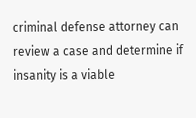criminal defense attorney can review a case and determine if insanity is a viable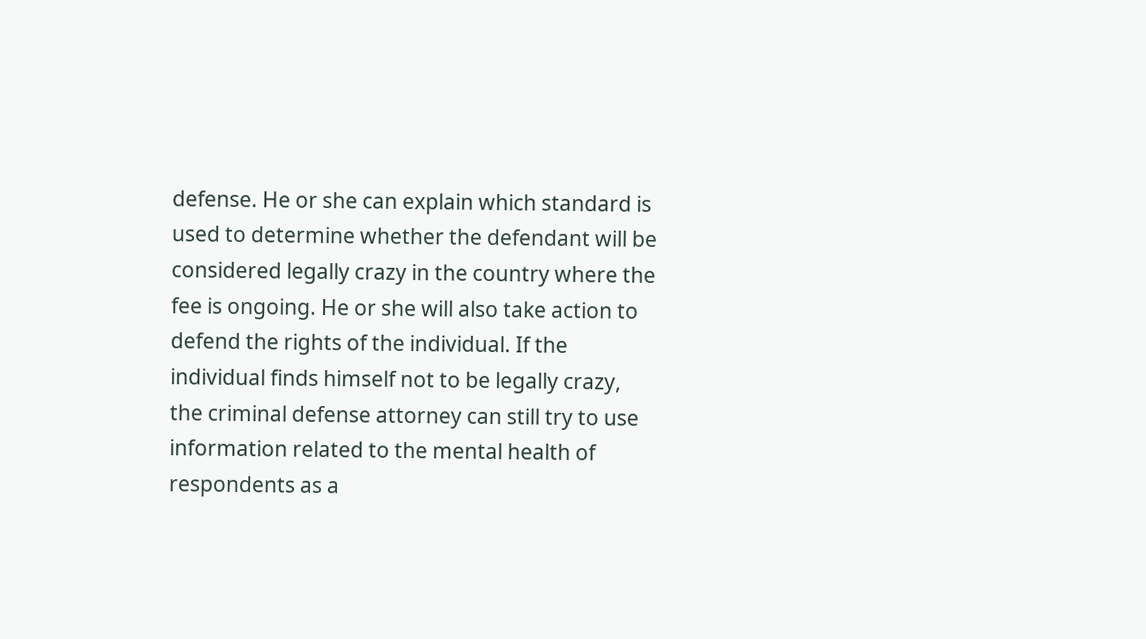defense. He or she can explain which standard is used to determine whether the defendant will be considered legally crazy in the country where the fee is ongoing. He or she will also take action to defend the rights of the individual. If the individual finds himself not to be legally crazy, the criminal defense attorney can still try to use information related to the mental health of respondents as a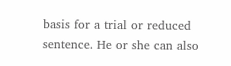basis for a trial or reduced sentence. He or she can also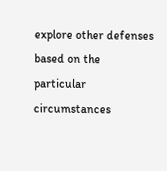explore other defenses based on the particular circumstances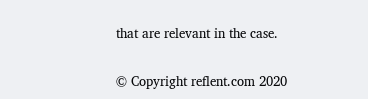that are relevant in the case.

© Copyright reflent.com 2020